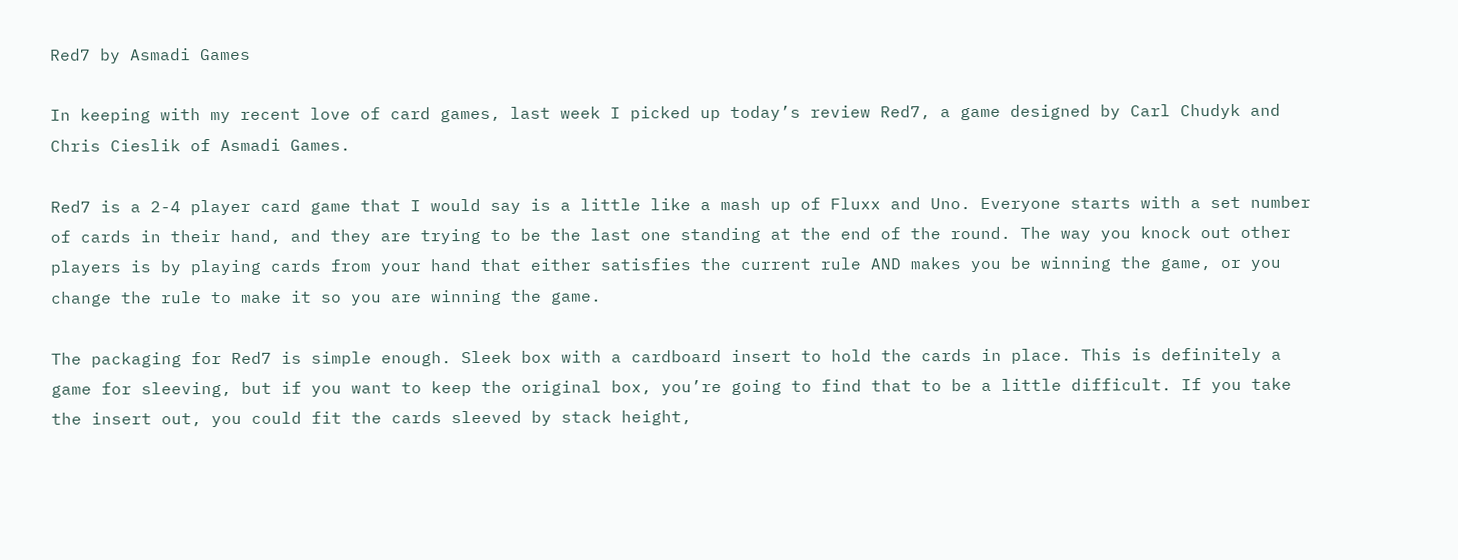Red7 by Asmadi Games

In keeping with my recent love of card games, last week I picked up today’s review Red7, a game designed by Carl Chudyk and Chris Cieslik of Asmadi Games.

Red7 is a 2-4 player card game that I would say is a little like a mash up of Fluxx and Uno. Everyone starts with a set number of cards in their hand, and they are trying to be the last one standing at the end of the round. The way you knock out other players is by playing cards from your hand that either satisfies the current rule AND makes you be winning the game, or you change the rule to make it so you are winning the game.

The packaging for Red7 is simple enough. Sleek box with a cardboard insert to hold the cards in place. This is definitely a game for sleeving, but if you want to keep the original box, you’re going to find that to be a little difficult. If you take the insert out, you could fit the cards sleeved by stack height,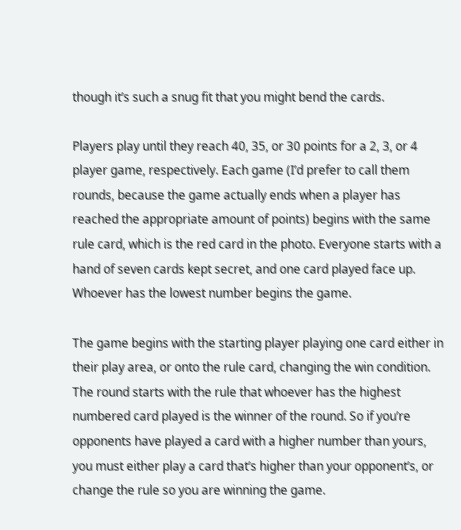though it’s such a snug fit that you might bend the cards.

Players play until they reach 40, 35, or 30 points for a 2, 3, or 4 player game, respectively. Each game (I’d prefer to call them rounds, because the game actually ends when a player has reached the appropriate amount of points) begins with the same rule card, which is the red card in the photo. Everyone starts with a hand of seven cards kept secret, and one card played face up. Whoever has the lowest number begins the game.

The game begins with the starting player playing one card either in their play area, or onto the rule card, changing the win condition. The round starts with the rule that whoever has the highest numbered card played is the winner of the round. So if you’re opponents have played a card with a higher number than yours, you must either play a card that’s higher than your opponent’s, or change the rule so you are winning the game.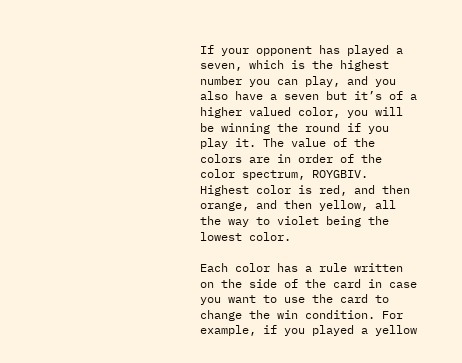If your opponent has played a seven, which is the highest number you can play, and you also have a seven but it’s of a higher valued color, you will be winning the round if you play it. The value of the colors are in order of the color spectrum, ROYGBIV. Highest color is red, and then orange, and then yellow, all the way to violet being the lowest color.

Each color has a rule written on the side of the card in case you want to use the card to change the win condition. For example, if you played a yellow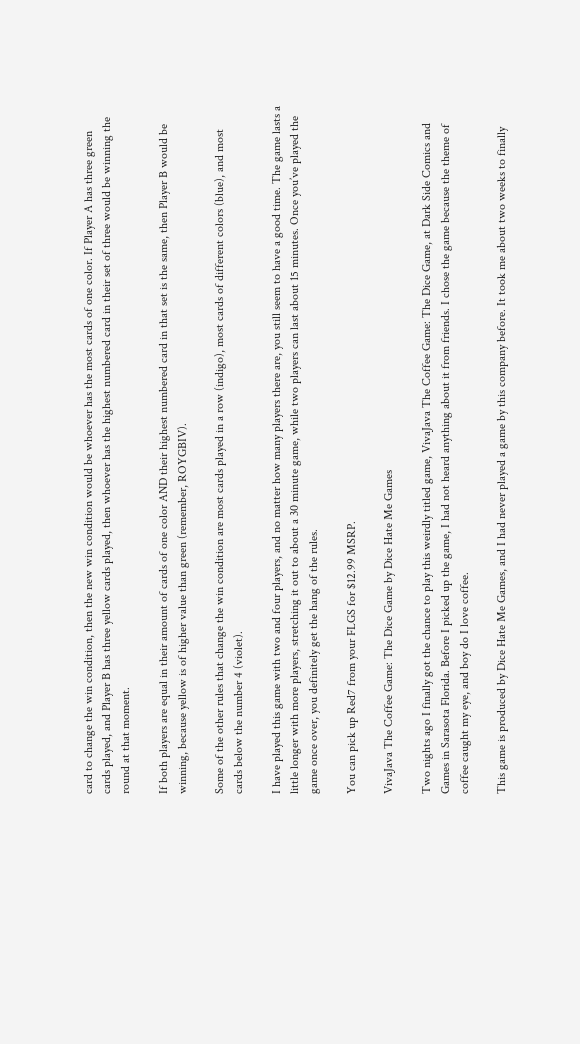card to change the win condition, then the new win condition would be whoever has the most cards of one color. If Player A has three green cards played, and Player B has three yellow cards played, then whoever has the highest numbered card in their set of three would be winning the round at that moment.

If both players are equal in their amount of cards of one color AND their highest numbered card in that set is the same, then Player B would be winning, because yellow is of higher value than green (remember, ROYGBIV).

Some of the other rules that change the win condition are most cards played in a row (indigo), most cards of different colors (blue), and most cards below the number 4 (violet).

I have played this game with two and four players, and no matter how many players there are, you still seem to have a good time. The game lasts a little longer with more players, stretching it out to about a 30 minute game, while two players can last about 15 minutes. Once you’ve played the game once over, you definitely get the hang of the rules.

You can pick up Red7 from your FLGS for $12.99 MSRP.

VivaJava The Coffee Game: The Dice Game by Dice Hate Me Games

Two nights ago I finally got the chance to play this weirdly titled game, VivaJava The Coffee Game: The Dice Game, at Dark Side Comics and Games in Sarasota Florida. Before I picked up the game, I had not heard anything about it from friends. I chose the game because the theme of coffee caught my eye, and boy do I love coffee.

This game is produced by Dice Hate Me Games, and I had never played a game by this company before. It took me about two weeks to finally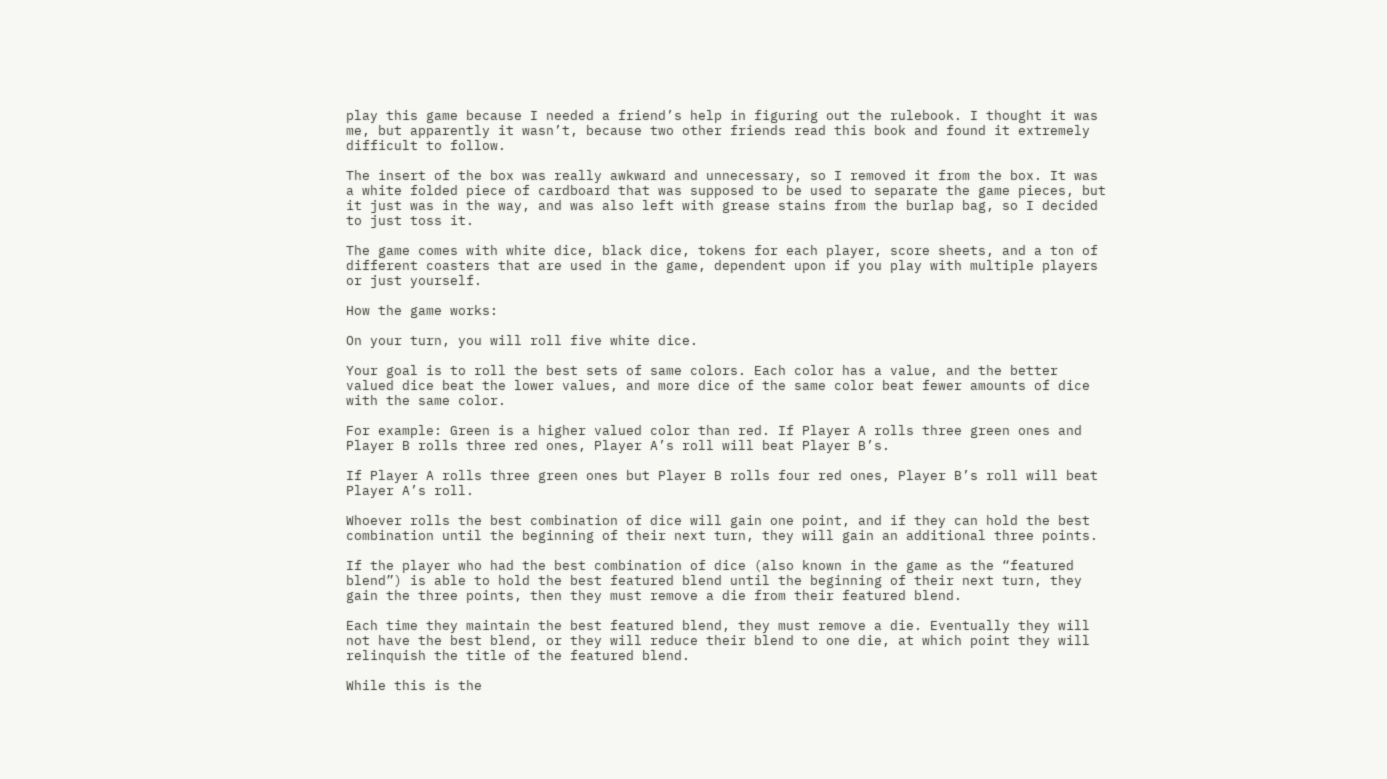play this game because I needed a friend’s help in figuring out the rulebook. I thought it was me, but apparently it wasn’t, because two other friends read this book and found it extremely difficult to follow.

The insert of the box was really awkward and unnecessary, so I removed it from the box. It was a white folded piece of cardboard that was supposed to be used to separate the game pieces, but it just was in the way, and was also left with grease stains from the burlap bag, so I decided to just toss it.

The game comes with white dice, black dice, tokens for each player, score sheets, and a ton of different coasters that are used in the game, dependent upon if you play with multiple players or just yourself.

How the game works:

On your turn, you will roll five white dice.

Your goal is to roll the best sets of same colors. Each color has a value, and the better valued dice beat the lower values, and more dice of the same color beat fewer amounts of dice with the same color.

For example: Green is a higher valued color than red. If Player A rolls three green ones and Player B rolls three red ones, Player A’s roll will beat Player B’s.

If Player A rolls three green ones but Player B rolls four red ones, Player B’s roll will beat Player A’s roll.

Whoever rolls the best combination of dice will gain one point, and if they can hold the best combination until the beginning of their next turn, they will gain an additional three points.

If the player who had the best combination of dice (also known in the game as the “featured blend”) is able to hold the best featured blend until the beginning of their next turn, they gain the three points, then they must remove a die from their featured blend.

Each time they maintain the best featured blend, they must remove a die. Eventually they will not have the best blend, or they will reduce their blend to one die, at which point they will relinquish the title of the featured blend.

While this is the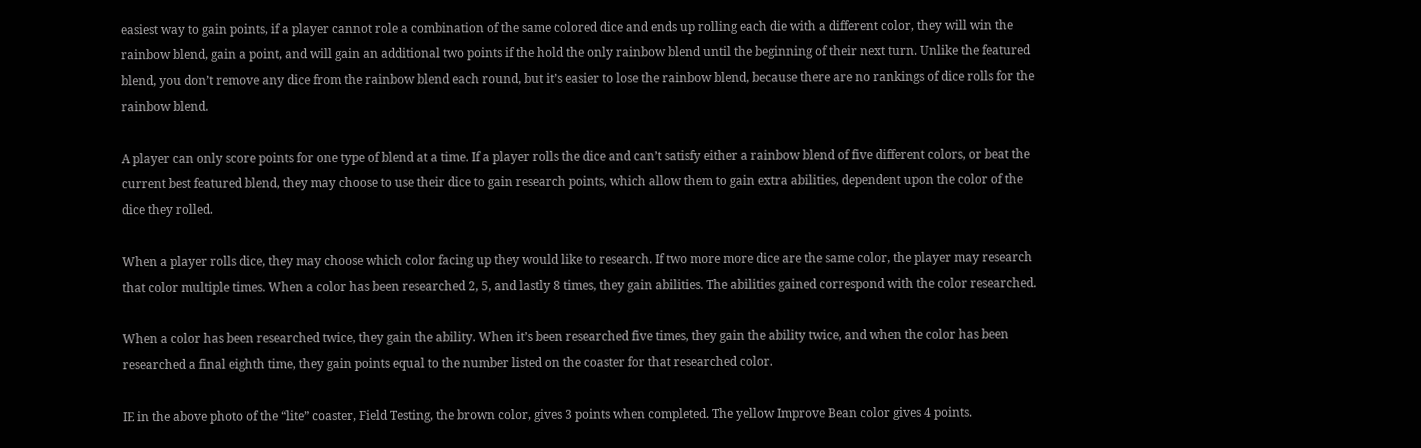easiest way to gain points, if a player cannot role a combination of the same colored dice and ends up rolling each die with a different color, they will win the rainbow blend, gain a point, and will gain an additional two points if the hold the only rainbow blend until the beginning of their next turn. Unlike the featured blend, you don’t remove any dice from the rainbow blend each round, but it’s easier to lose the rainbow blend, because there are no rankings of dice rolls for the rainbow blend.

A player can only score points for one type of blend at a time. If a player rolls the dice and can’t satisfy either a rainbow blend of five different colors, or beat the current best featured blend, they may choose to use their dice to gain research points, which allow them to gain extra abilities, dependent upon the color of the dice they rolled.

When a player rolls dice, they may choose which color facing up they would like to research. If two more more dice are the same color, the player may research that color multiple times. When a color has been researched 2, 5, and lastly 8 times, they gain abilities. The abilities gained correspond with the color researched.

When a color has been researched twice, they gain the ability. When it’s been researched five times, they gain the ability twice, and when the color has been researched a final eighth time, they gain points equal to the number listed on the coaster for that researched color.

IE in the above photo of the “lite” coaster, Field Testing, the brown color, gives 3 points when completed. The yellow Improve Bean color gives 4 points.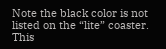Note the black color is not listed on the “lite” coaster. This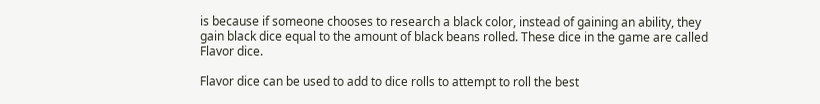is because if someone chooses to research a black color, instead of gaining an ability, they gain black dice equal to the amount of black beans rolled. These dice in the game are called Flavor dice.

Flavor dice can be used to add to dice rolls to attempt to roll the best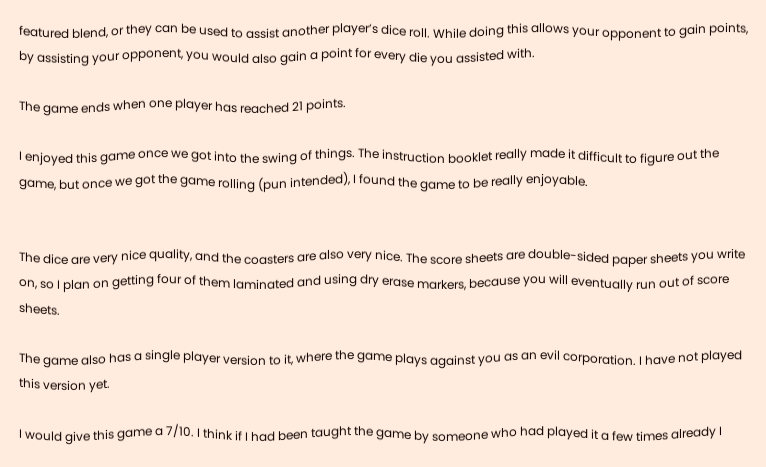featured blend, or they can be used to assist another player’s dice roll. While doing this allows your opponent to gain points, by assisting your opponent, you would also gain a point for every die you assisted with.

The game ends when one player has reached 21 points.

I enjoyed this game once we got into the swing of things. The instruction booklet really made it difficult to figure out the game, but once we got the game rolling (pun intended), I found the game to be really enjoyable.


The dice are very nice quality, and the coasters are also very nice. The score sheets are double-sided paper sheets you write on, so I plan on getting four of them laminated and using dry erase markers, because you will eventually run out of score sheets.

The game also has a single player version to it, where the game plays against you as an evil corporation. I have not played this version yet.

I would give this game a 7/10. I think if I had been taught the game by someone who had played it a few times already I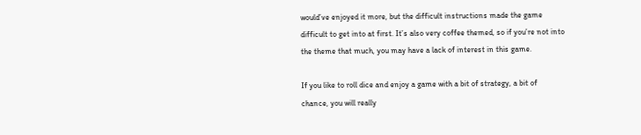would’ve enjoyed it more, but the difficult instructions made the game difficult to get into at first. It’s also very coffee themed, so if you’re not into the theme that much, you may have a lack of interest in this game.

If you like to roll dice and enjoy a game with a bit of strategy, a bit of chance, you will really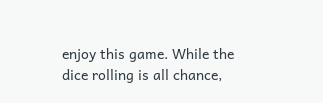enjoy this game. While the dice rolling is all chance,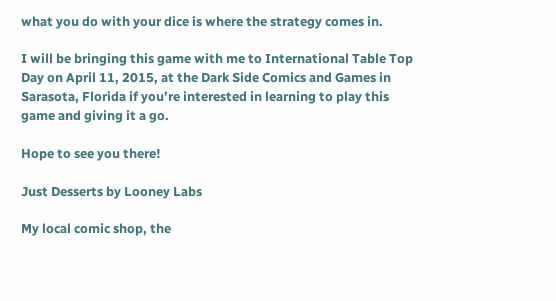what you do with your dice is where the strategy comes in.

I will be bringing this game with me to International Table Top Day on April 11, 2015, at the Dark Side Comics and Games in Sarasota, Florida if you’re interested in learning to play this game and giving it a go.

Hope to see you there!

Just Desserts by Looney Labs

My local comic shop, the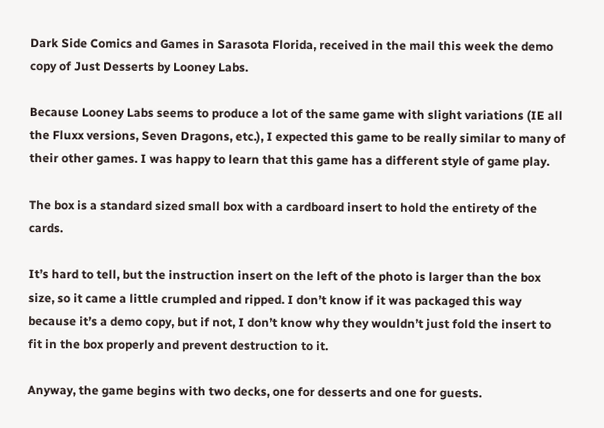Dark Side Comics and Games in Sarasota Florida, received in the mail this week the demo copy of Just Desserts by Looney Labs.

Because Looney Labs seems to produce a lot of the same game with slight variations (IE all the Fluxx versions, Seven Dragons, etc.), I expected this game to be really similar to many of their other games. I was happy to learn that this game has a different style of game play.

The box is a standard sized small box with a cardboard insert to hold the entirety of the cards.

It’s hard to tell, but the instruction insert on the left of the photo is larger than the box size, so it came a little crumpled and ripped. I don’t know if it was packaged this way because it’s a demo copy, but if not, I don’t know why they wouldn’t just fold the insert to fit in the box properly and prevent destruction to it.

Anyway, the game begins with two decks, one for desserts and one for guests.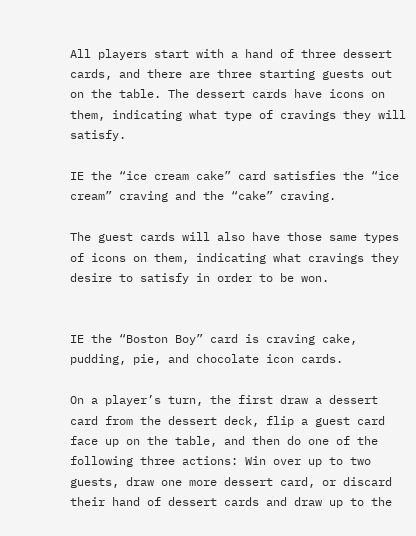All players start with a hand of three dessert cards, and there are three starting guests out on the table. The dessert cards have icons on them, indicating what type of cravings they will satisfy.

IE the “ice cream cake” card satisfies the “ice cream” craving and the “cake” craving.

The guest cards will also have those same types of icons on them, indicating what cravings they desire to satisfy in order to be won.


IE the “Boston Boy” card is craving cake, pudding, pie, and chocolate icon cards.

On a player’s turn, the first draw a dessert card from the dessert deck, flip a guest card face up on the table, and then do one of the following three actions: Win over up to two guests, draw one more dessert card, or discard their hand of dessert cards and draw up to the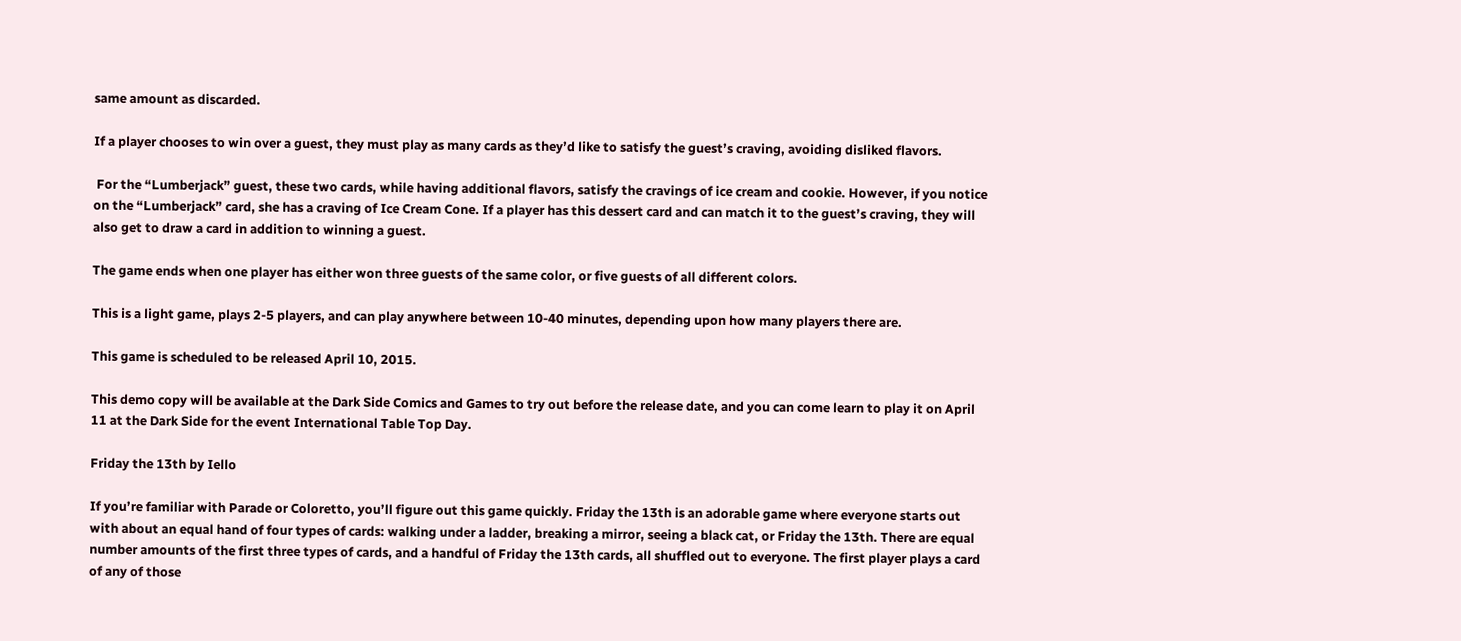same amount as discarded.

If a player chooses to win over a guest, they must play as many cards as they’d like to satisfy the guest’s craving, avoiding disliked flavors.

 For the “Lumberjack” guest, these two cards, while having additional flavors, satisfy the cravings of ice cream and cookie. However, if you notice on the “Lumberjack” card, she has a craving of Ice Cream Cone. If a player has this dessert card and can match it to the guest’s craving, they will also get to draw a card in addition to winning a guest.

The game ends when one player has either won three guests of the same color, or five guests of all different colors.

This is a light game, plays 2-5 players, and can play anywhere between 10-40 minutes, depending upon how many players there are.

This game is scheduled to be released April 10, 2015.

This demo copy will be available at the Dark Side Comics and Games to try out before the release date, and you can come learn to play it on April 11 at the Dark Side for the event International Table Top Day.

Friday the 13th by Iello

If you’re familiar with Parade or Coloretto, you’ll figure out this game quickly. Friday the 13th is an adorable game where everyone starts out with about an equal hand of four types of cards: walking under a ladder, breaking a mirror, seeing a black cat, or Friday the 13th. There are equal number amounts of the first three types of cards, and a handful of Friday the 13th cards, all shuffled out to everyone. The first player plays a card of any of those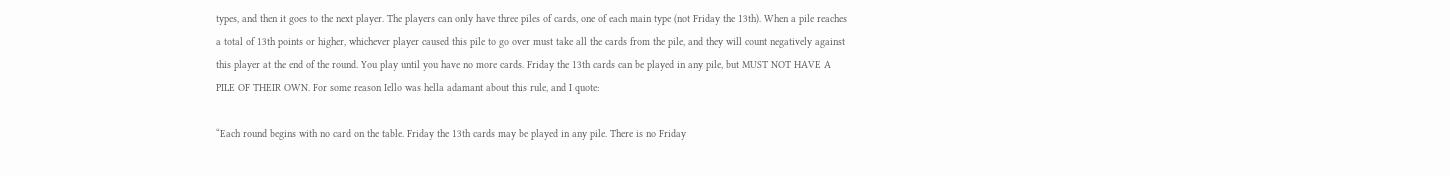types, and then it goes to the next player. The players can only have three piles of cards, one of each main type (not Friday the 13th). When a pile reaches a total of 13th points or higher, whichever player caused this pile to go over must take all the cards from the pile, and they will count negatively against this player at the end of the round. You play until you have no more cards. Friday the 13th cards can be played in any pile, but MUST NOT HAVE A PILE OF THEIR OWN. For some reason Iello was hella adamant about this rule, and I quote:

“Each round begins with no card on the table. Friday the 13th cards may be played in any pile. There is no Friday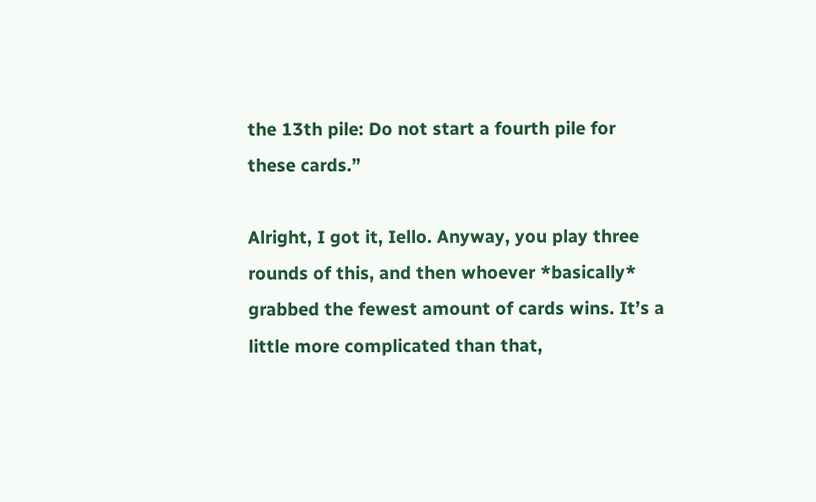the 13th pile: Do not start a fourth pile for these cards.”

Alright, I got it, Iello. Anyway, you play three rounds of this, and then whoever *basically*  grabbed the fewest amount of cards wins. It’s a little more complicated than that,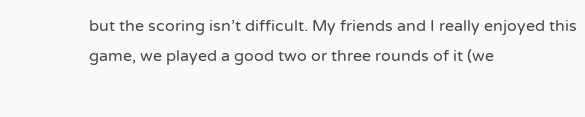but the scoring isn’t difficult. My friends and I really enjoyed this game, we played a good two or three rounds of it (we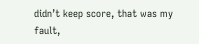didn’t keep score, that was my fault,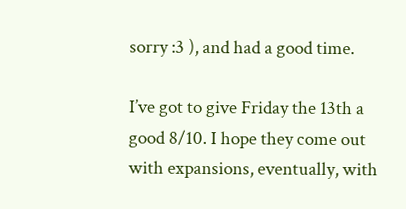sorry :3 ), and had a good time.

I’ve got to give Friday the 13th a good 8/10. I hope they come out with expansions, eventually, with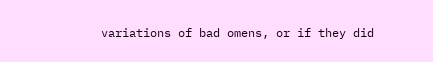variations of bad omens, or if they did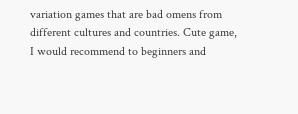variation games that are bad omens from different cultures and countries. Cute game, I would recommend to beginners and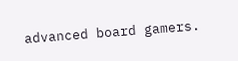advanced board gamers.